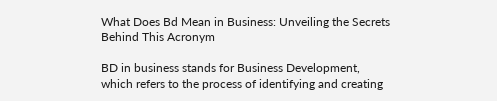What Does Bd Mean in Business: Unveiling the Secrets Behind This Acronym

BD in business stands for Business Development, which refers to the process of identifying and creating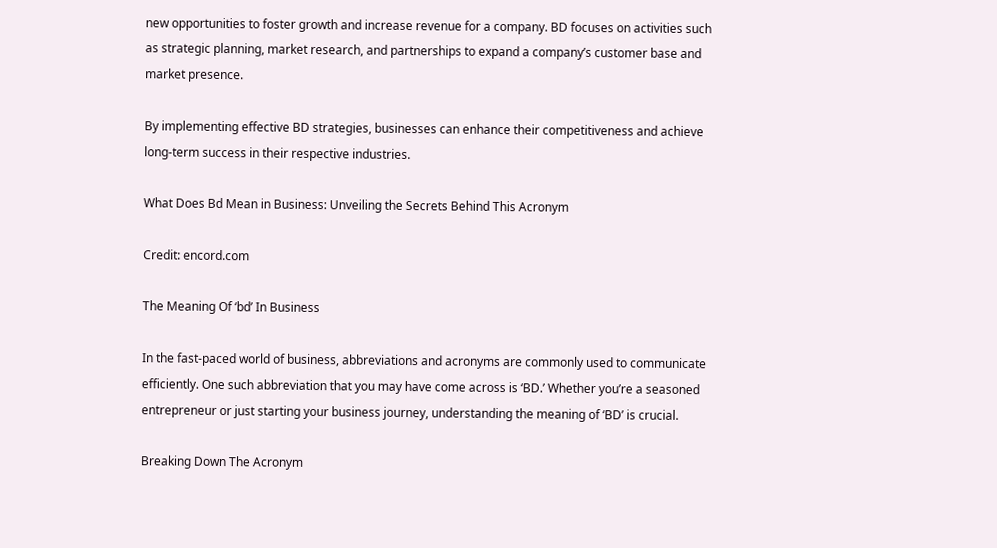new opportunities to foster growth and increase revenue for a company. BD focuses on activities such as strategic planning, market research, and partnerships to expand a company’s customer base and market presence.

By implementing effective BD strategies, businesses can enhance their competitiveness and achieve long-term success in their respective industries.

What Does Bd Mean in Business: Unveiling the Secrets Behind This Acronym

Credit: encord.com

The Meaning Of ‘bd’ In Business

In the fast-paced world of business, abbreviations and acronyms are commonly used to communicate efficiently. One such abbreviation that you may have come across is ‘BD.’ Whether you’re a seasoned entrepreneur or just starting your business journey, understanding the meaning of ‘BD’ is crucial.

Breaking Down The Acronym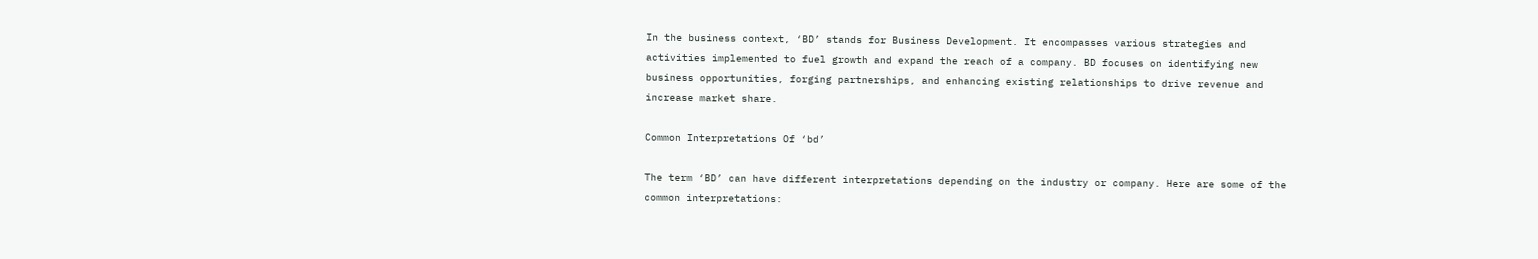In the business context, ‘BD’ stands for Business Development. It encompasses various strategies and activities implemented to fuel growth and expand the reach of a company. BD focuses on identifying new business opportunities, forging partnerships, and enhancing existing relationships to drive revenue and increase market share.

Common Interpretations Of ‘bd’

The term ‘BD’ can have different interpretations depending on the industry or company. Here are some of the common interpretations: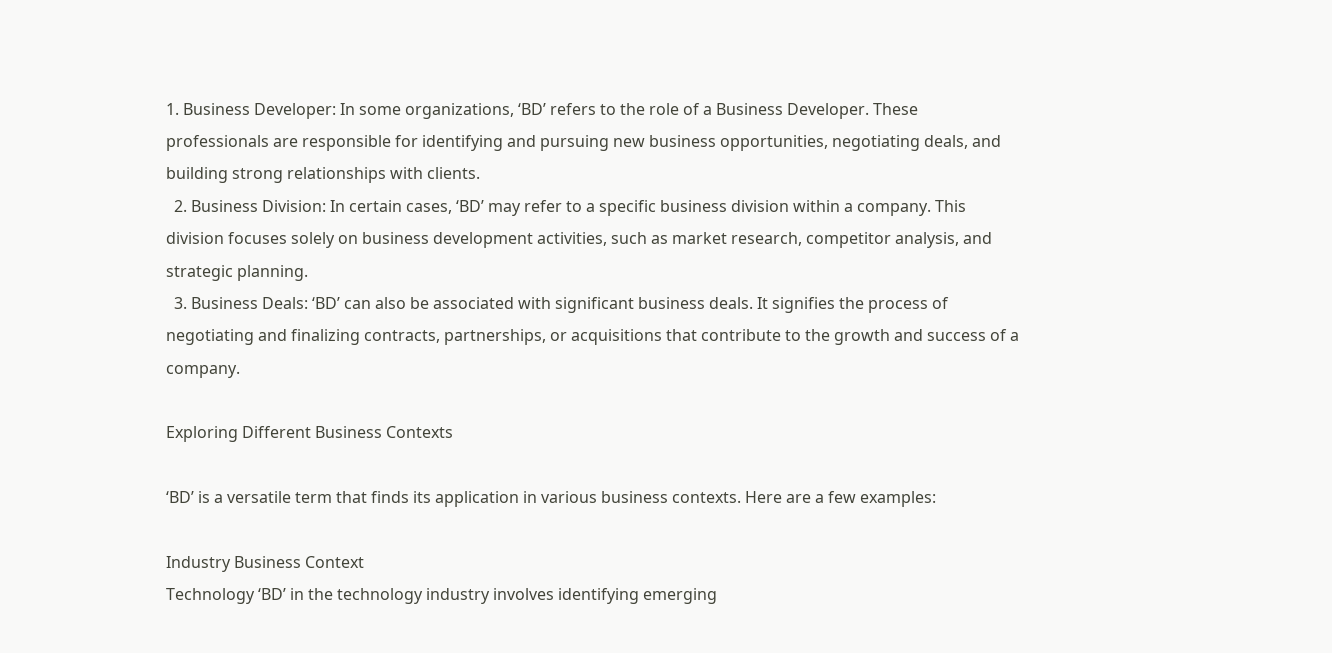1. Business Developer: In some organizations, ‘BD’ refers to the role of a Business Developer. These professionals are responsible for identifying and pursuing new business opportunities, negotiating deals, and building strong relationships with clients.
  2. Business Division: In certain cases, ‘BD’ may refer to a specific business division within a company. This division focuses solely on business development activities, such as market research, competitor analysis, and strategic planning.
  3. Business Deals: ‘BD’ can also be associated with significant business deals. It signifies the process of negotiating and finalizing contracts, partnerships, or acquisitions that contribute to the growth and success of a company.

Exploring Different Business Contexts

‘BD’ is a versatile term that finds its application in various business contexts. Here are a few examples:

Industry Business Context
Technology ‘BD’ in the technology industry involves identifying emerging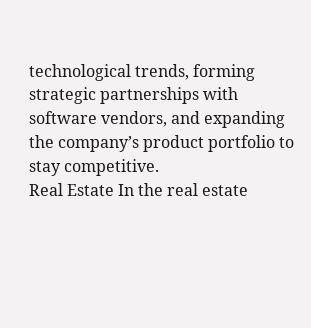technological trends, forming strategic partnerships with software vendors, and expanding the company’s product portfolio to stay competitive.
Real Estate In the real estate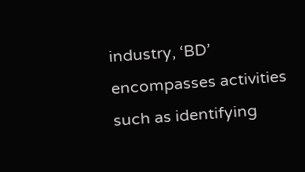industry, ‘BD’ encompasses activities such as identifying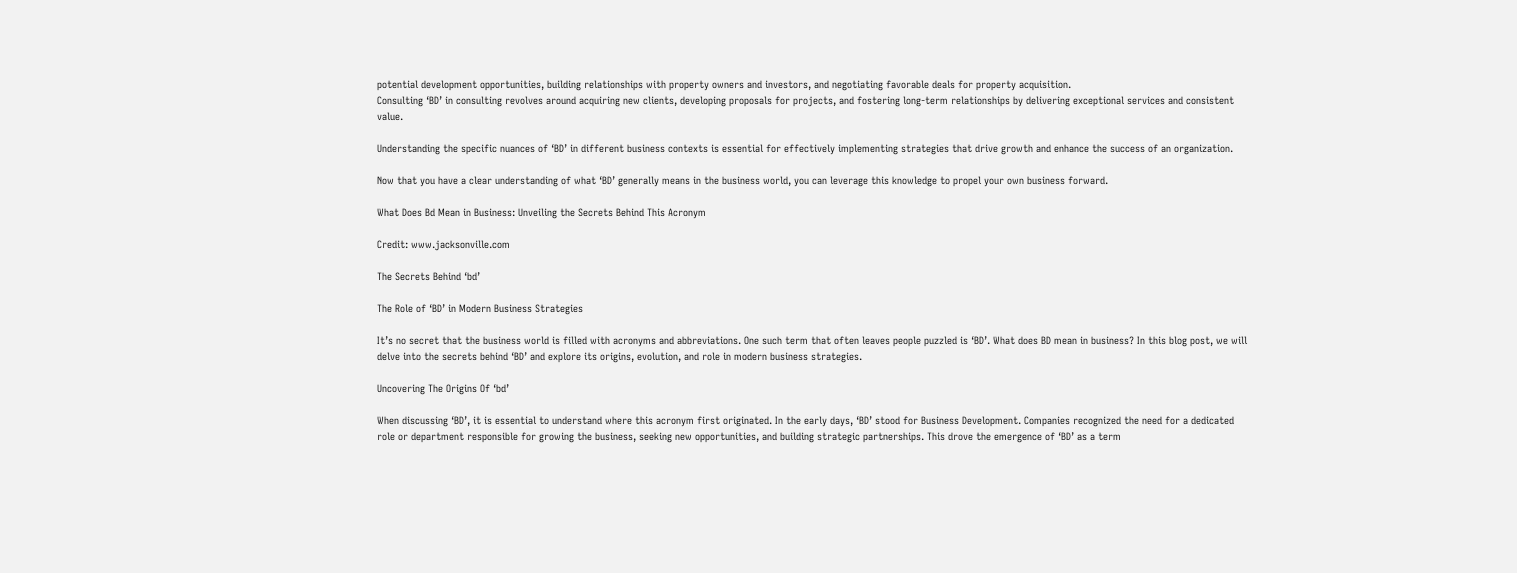potential development opportunities, building relationships with property owners and investors, and negotiating favorable deals for property acquisition.
Consulting ‘BD’ in consulting revolves around acquiring new clients, developing proposals for projects, and fostering long-term relationships by delivering exceptional services and consistent value.

Understanding the specific nuances of ‘BD’ in different business contexts is essential for effectively implementing strategies that drive growth and enhance the success of an organization.

Now that you have a clear understanding of what ‘BD’ generally means in the business world, you can leverage this knowledge to propel your own business forward.

What Does Bd Mean in Business: Unveiling the Secrets Behind This Acronym

Credit: www.jacksonville.com

The Secrets Behind ‘bd’

The Role of ‘BD’ in Modern Business Strategies

It’s no secret that the business world is filled with acronyms and abbreviations. One such term that often leaves people puzzled is ‘BD’. What does BD mean in business? In this blog post, we will delve into the secrets behind ‘BD’ and explore its origins, evolution, and role in modern business strategies.

Uncovering The Origins Of ‘bd’

When discussing ‘BD’, it is essential to understand where this acronym first originated. In the early days, ‘BD’ stood for Business Development. Companies recognized the need for a dedicated role or department responsible for growing the business, seeking new opportunities, and building strategic partnerships. This drove the emergence of ‘BD’ as a term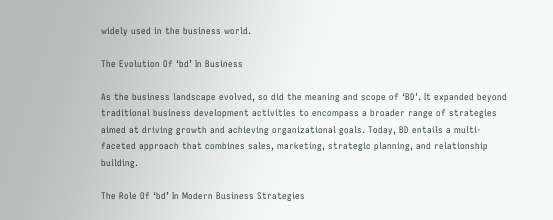widely used in the business world.

The Evolution Of ‘bd’ In Business

As the business landscape evolved, so did the meaning and scope of ‘BD’. It expanded beyond traditional business development activities to encompass a broader range of strategies aimed at driving growth and achieving organizational goals. Today, BD entails a multi-faceted approach that combines sales, marketing, strategic planning, and relationship building.

The Role Of ‘bd’ In Modern Business Strategies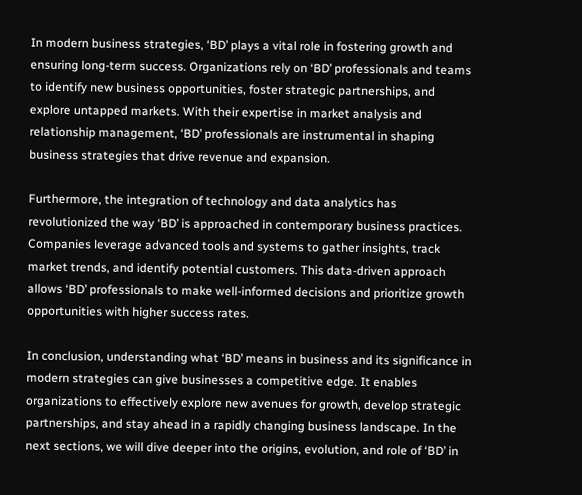In modern business strategies, ‘BD’ plays a vital role in fostering growth and ensuring long-term success. Organizations rely on ‘BD’ professionals and teams to identify new business opportunities, foster strategic partnerships, and explore untapped markets. With their expertise in market analysis and relationship management, ‘BD’ professionals are instrumental in shaping business strategies that drive revenue and expansion.

Furthermore, the integration of technology and data analytics has revolutionized the way ‘BD’ is approached in contemporary business practices. Companies leverage advanced tools and systems to gather insights, track market trends, and identify potential customers. This data-driven approach allows ‘BD’ professionals to make well-informed decisions and prioritize growth opportunities with higher success rates.

In conclusion, understanding what ‘BD’ means in business and its significance in modern strategies can give businesses a competitive edge. It enables organizations to effectively explore new avenues for growth, develop strategic partnerships, and stay ahead in a rapidly changing business landscape. In the next sections, we will dive deeper into the origins, evolution, and role of ‘BD’ in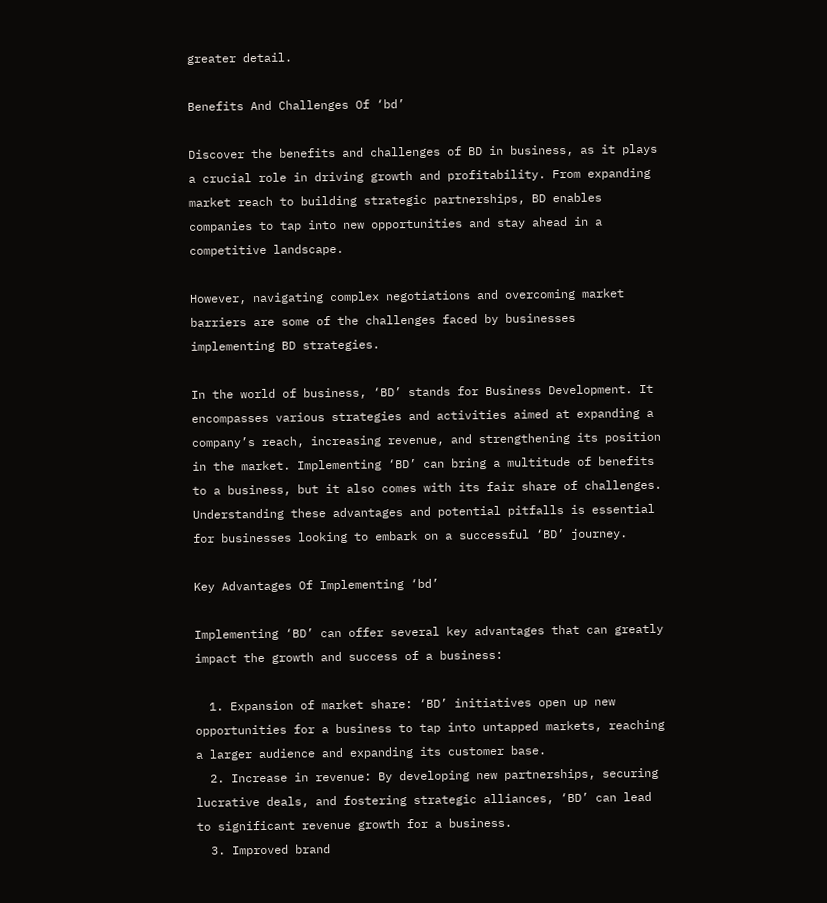greater detail.

Benefits And Challenges Of ‘bd’

Discover the benefits and challenges of BD in business, as it plays a crucial role in driving growth and profitability. From expanding market reach to building strategic partnerships, BD enables companies to tap into new opportunities and stay ahead in a competitive landscape.

However, navigating complex negotiations and overcoming market barriers are some of the challenges faced by businesses implementing BD strategies.

In the world of business, ‘BD’ stands for Business Development. It encompasses various strategies and activities aimed at expanding a company’s reach, increasing revenue, and strengthening its position in the market. Implementing ‘BD’ can bring a multitude of benefits to a business, but it also comes with its fair share of challenges. Understanding these advantages and potential pitfalls is essential for businesses looking to embark on a successful ‘BD’ journey.

Key Advantages Of Implementing ‘bd’

Implementing ‘BD’ can offer several key advantages that can greatly impact the growth and success of a business:

  1. Expansion of market share: ‘BD’ initiatives open up new opportunities for a business to tap into untapped markets, reaching a larger audience and expanding its customer base.
  2. Increase in revenue: By developing new partnerships, securing lucrative deals, and fostering strategic alliances, ‘BD’ can lead to significant revenue growth for a business.
  3. Improved brand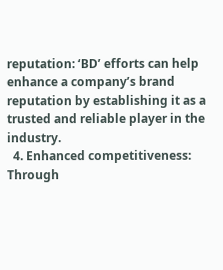reputation: ‘BD’ efforts can help enhance a company’s brand reputation by establishing it as a trusted and reliable player in the industry.
  4. Enhanced competitiveness: Through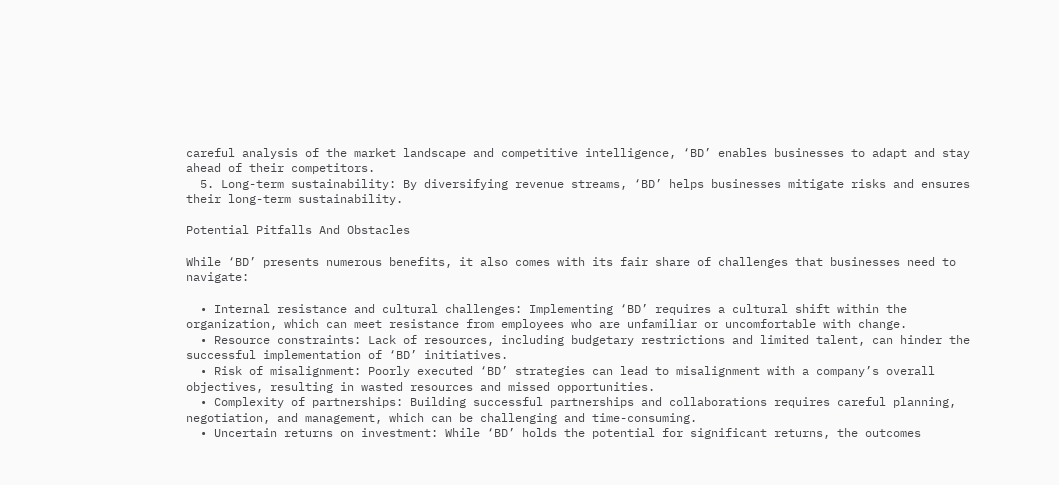careful analysis of the market landscape and competitive intelligence, ‘BD’ enables businesses to adapt and stay ahead of their competitors.
  5. Long-term sustainability: By diversifying revenue streams, ‘BD’ helps businesses mitigate risks and ensures their long-term sustainability.

Potential Pitfalls And Obstacles

While ‘BD’ presents numerous benefits, it also comes with its fair share of challenges that businesses need to navigate:

  • Internal resistance and cultural challenges: Implementing ‘BD’ requires a cultural shift within the organization, which can meet resistance from employees who are unfamiliar or uncomfortable with change.
  • Resource constraints: Lack of resources, including budgetary restrictions and limited talent, can hinder the successful implementation of ‘BD’ initiatives.
  • Risk of misalignment: Poorly executed ‘BD’ strategies can lead to misalignment with a company’s overall objectives, resulting in wasted resources and missed opportunities.
  • Complexity of partnerships: Building successful partnerships and collaborations requires careful planning, negotiation, and management, which can be challenging and time-consuming.
  • Uncertain returns on investment: While ‘BD’ holds the potential for significant returns, the outcomes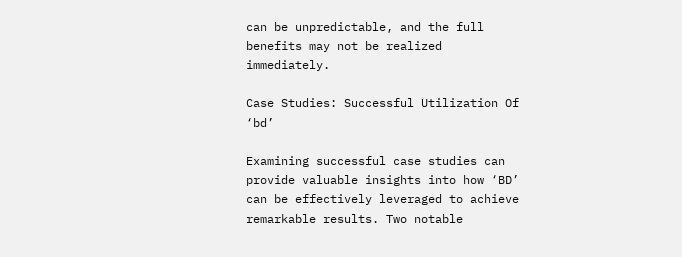can be unpredictable, and the full benefits may not be realized immediately.

Case Studies: Successful Utilization Of ‘bd’

Examining successful case studies can provide valuable insights into how ‘BD’ can be effectively leveraged to achieve remarkable results. Two notable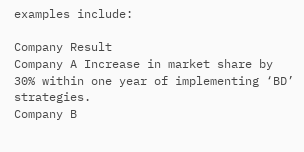examples include:

Company Result
Company A Increase in market share by 30% within one year of implementing ‘BD’ strategies.
Company B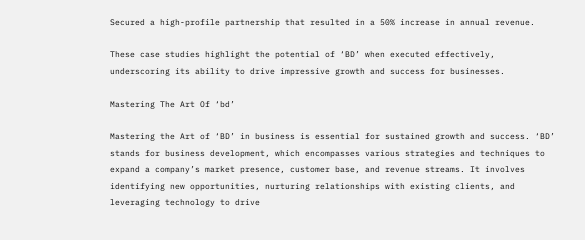Secured a high-profile partnership that resulted in a 50% increase in annual revenue.

These case studies highlight the potential of ‘BD’ when executed effectively, underscoring its ability to drive impressive growth and success for businesses.

Mastering The Art Of ‘bd’

Mastering the Art of ‘BD’ in business is essential for sustained growth and success. ‘BD’ stands for business development, which encompasses various strategies and techniques to expand a company’s market presence, customer base, and revenue streams. It involves identifying new opportunities, nurturing relationships with existing clients, and leveraging technology to drive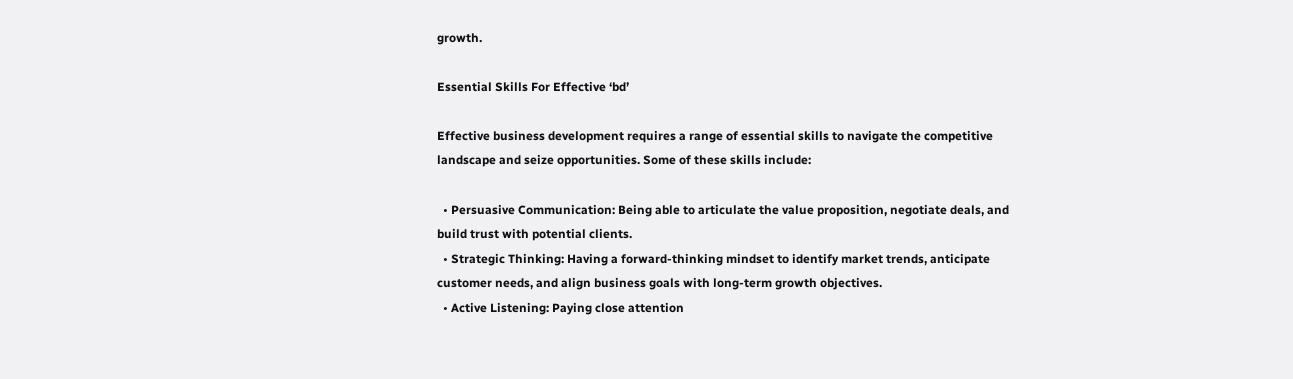growth.

Essential Skills For Effective ‘bd’

Effective business development requires a range of essential skills to navigate the competitive landscape and seize opportunities. Some of these skills include:

  • Persuasive Communication: Being able to articulate the value proposition, negotiate deals, and build trust with potential clients.
  • Strategic Thinking: Having a forward-thinking mindset to identify market trends, anticipate customer needs, and align business goals with long-term growth objectives.
  • Active Listening: Paying close attention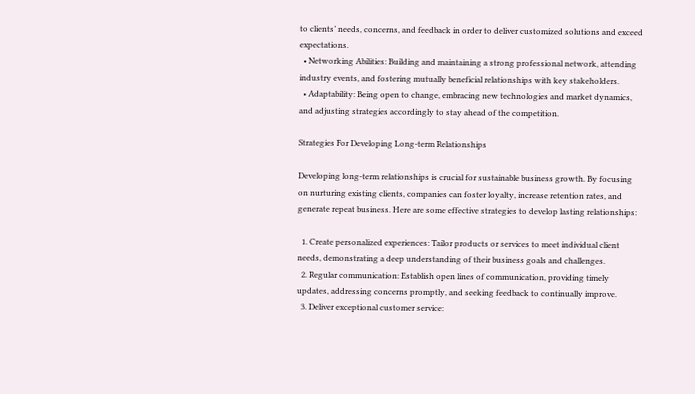to clients’ needs, concerns, and feedback in order to deliver customized solutions and exceed expectations.
  • Networking Abilities: Building and maintaining a strong professional network, attending industry events, and fostering mutually beneficial relationships with key stakeholders.
  • Adaptability: Being open to change, embracing new technologies and market dynamics, and adjusting strategies accordingly to stay ahead of the competition.

Strategies For Developing Long-term Relationships

Developing long-term relationships is crucial for sustainable business growth. By focusing on nurturing existing clients, companies can foster loyalty, increase retention rates, and generate repeat business. Here are some effective strategies to develop lasting relationships:

  1. Create personalized experiences: Tailor products or services to meet individual client needs, demonstrating a deep understanding of their business goals and challenges.
  2. Regular communication: Establish open lines of communication, providing timely updates, addressing concerns promptly, and seeking feedback to continually improve.
  3. Deliver exceptional customer service: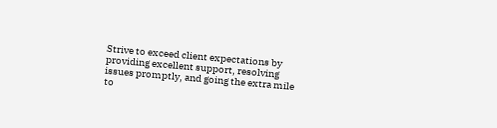Strive to exceed client expectations by providing excellent support, resolving issues promptly, and going the extra mile to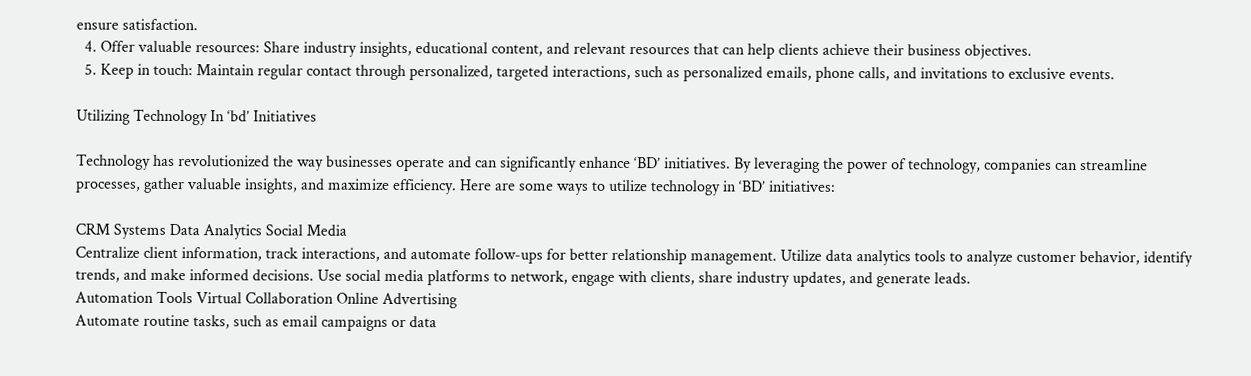ensure satisfaction.
  4. Offer valuable resources: Share industry insights, educational content, and relevant resources that can help clients achieve their business objectives.
  5. Keep in touch: Maintain regular contact through personalized, targeted interactions, such as personalized emails, phone calls, and invitations to exclusive events.

Utilizing Technology In ‘bd’ Initiatives

Technology has revolutionized the way businesses operate and can significantly enhance ‘BD’ initiatives. By leveraging the power of technology, companies can streamline processes, gather valuable insights, and maximize efficiency. Here are some ways to utilize technology in ‘BD’ initiatives:

CRM Systems Data Analytics Social Media
Centralize client information, track interactions, and automate follow-ups for better relationship management. Utilize data analytics tools to analyze customer behavior, identify trends, and make informed decisions. Use social media platforms to network, engage with clients, share industry updates, and generate leads.
Automation Tools Virtual Collaboration Online Advertising
Automate routine tasks, such as email campaigns or data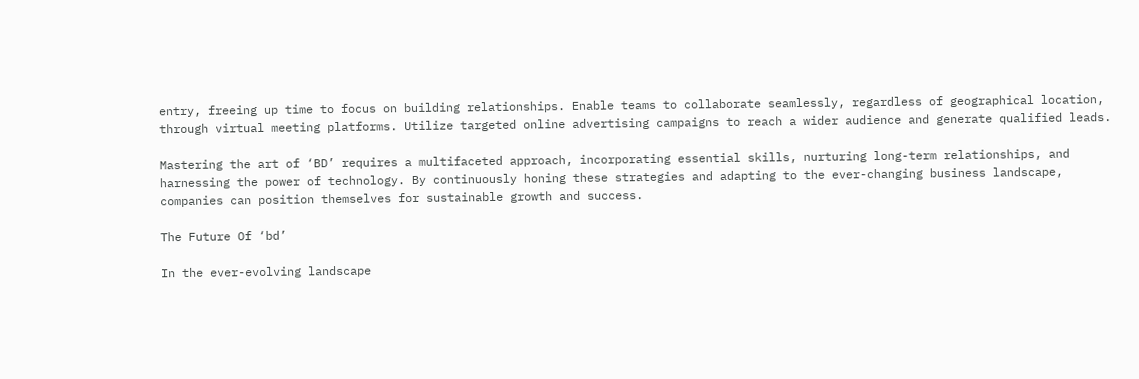entry, freeing up time to focus on building relationships. Enable teams to collaborate seamlessly, regardless of geographical location, through virtual meeting platforms. Utilize targeted online advertising campaigns to reach a wider audience and generate qualified leads.

Mastering the art of ‘BD’ requires a multifaceted approach, incorporating essential skills, nurturing long-term relationships, and harnessing the power of technology. By continuously honing these strategies and adapting to the ever-changing business landscape, companies can position themselves for sustainable growth and success.

The Future Of ‘bd’

In the ever-evolving landscape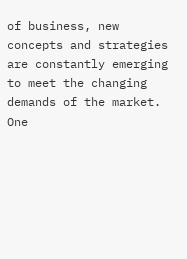of business, new concepts and strategies are constantly emerging to meet the changing demands of the market. One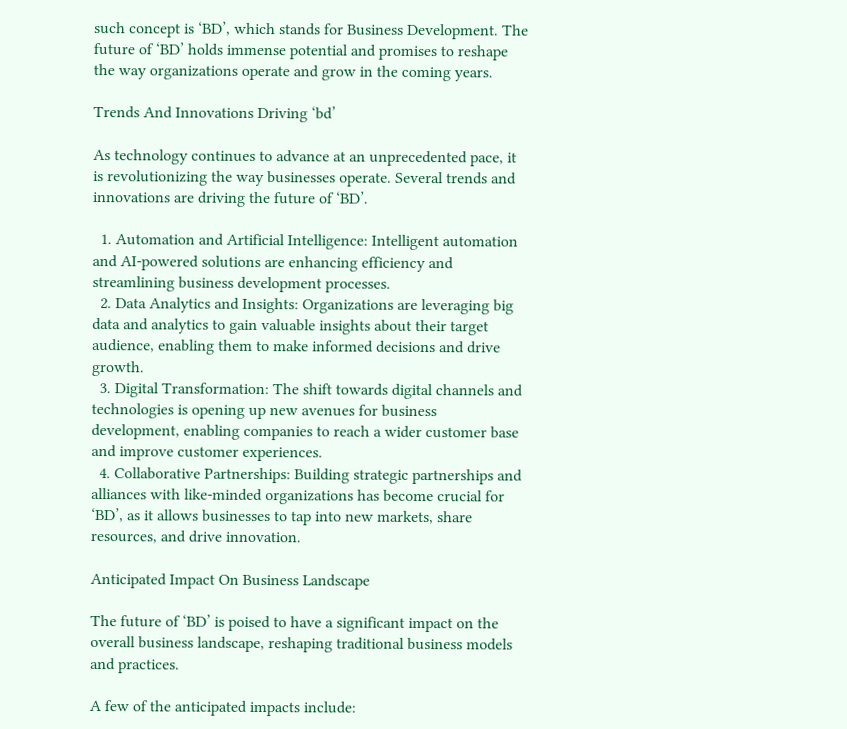such concept is ‘BD’, which stands for Business Development. The future of ‘BD’ holds immense potential and promises to reshape the way organizations operate and grow in the coming years.

Trends And Innovations Driving ‘bd’

As technology continues to advance at an unprecedented pace, it is revolutionizing the way businesses operate. Several trends and innovations are driving the future of ‘BD’.

  1. Automation and Artificial Intelligence: Intelligent automation and AI-powered solutions are enhancing efficiency and streamlining business development processes.
  2. Data Analytics and Insights: Organizations are leveraging big data and analytics to gain valuable insights about their target audience, enabling them to make informed decisions and drive growth.
  3. Digital Transformation: The shift towards digital channels and technologies is opening up new avenues for business development, enabling companies to reach a wider customer base and improve customer experiences.
  4. Collaborative Partnerships: Building strategic partnerships and alliances with like-minded organizations has become crucial for ‘BD’, as it allows businesses to tap into new markets, share resources, and drive innovation.

Anticipated Impact On Business Landscape

The future of ‘BD’ is poised to have a significant impact on the overall business landscape, reshaping traditional business models and practices.

A few of the anticipated impacts include: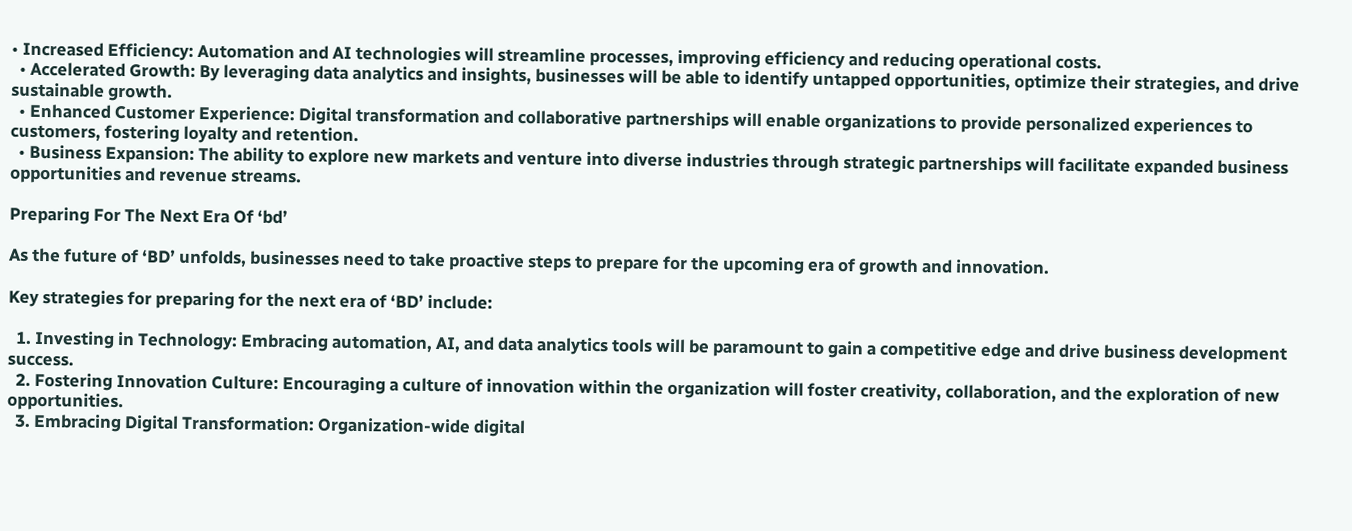• Increased Efficiency: Automation and AI technologies will streamline processes, improving efficiency and reducing operational costs.
  • Accelerated Growth: By leveraging data analytics and insights, businesses will be able to identify untapped opportunities, optimize their strategies, and drive sustainable growth.
  • Enhanced Customer Experience: Digital transformation and collaborative partnerships will enable organizations to provide personalized experiences to customers, fostering loyalty and retention.
  • Business Expansion: The ability to explore new markets and venture into diverse industries through strategic partnerships will facilitate expanded business opportunities and revenue streams.

Preparing For The Next Era Of ‘bd’

As the future of ‘BD’ unfolds, businesses need to take proactive steps to prepare for the upcoming era of growth and innovation.

Key strategies for preparing for the next era of ‘BD’ include:

  1. Investing in Technology: Embracing automation, AI, and data analytics tools will be paramount to gain a competitive edge and drive business development success.
  2. Fostering Innovation Culture: Encouraging a culture of innovation within the organization will foster creativity, collaboration, and the exploration of new opportunities.
  3. Embracing Digital Transformation: Organization-wide digital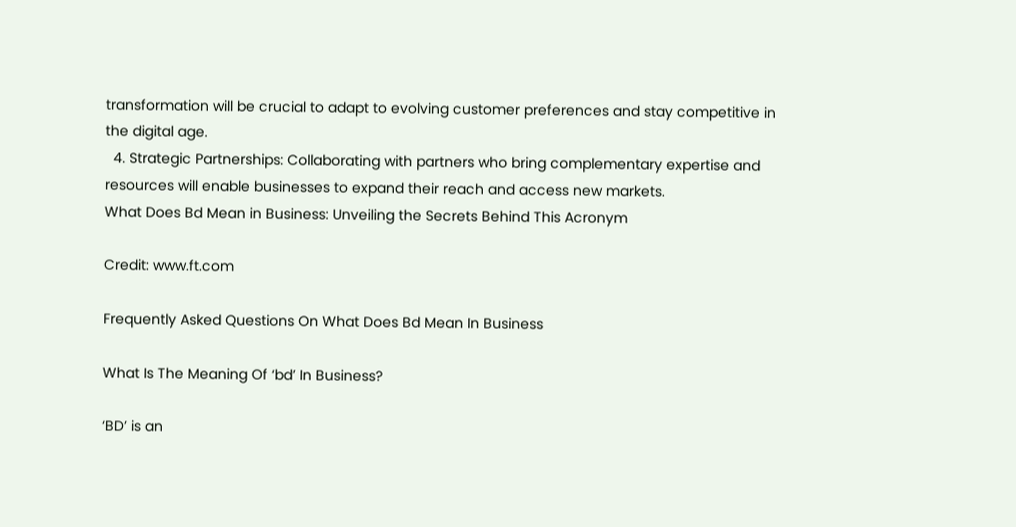transformation will be crucial to adapt to evolving customer preferences and stay competitive in the digital age.
  4. Strategic Partnerships: Collaborating with partners who bring complementary expertise and resources will enable businesses to expand their reach and access new markets.
What Does Bd Mean in Business: Unveiling the Secrets Behind This Acronym

Credit: www.ft.com

Frequently Asked Questions On What Does Bd Mean In Business

What Is The Meaning Of ‘bd’ In Business?

‘BD’ is an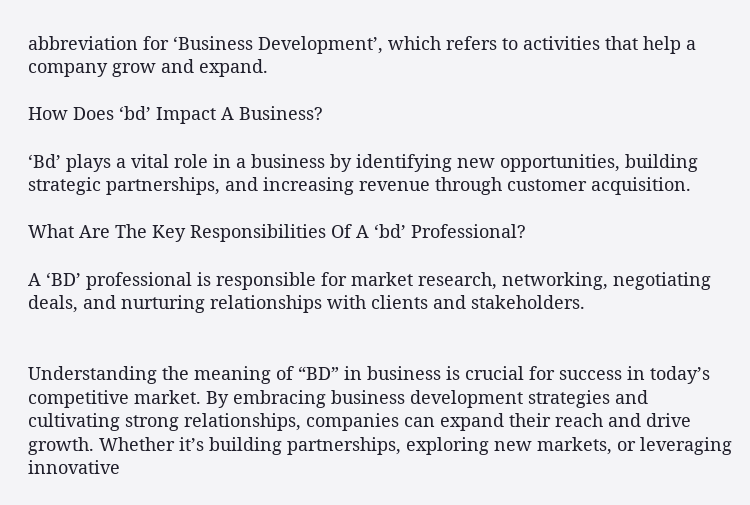abbreviation for ‘Business Development’, which refers to activities that help a company grow and expand.

How Does ‘bd’ Impact A Business?

‘Bd’ plays a vital role in a business by identifying new opportunities, building strategic partnerships, and increasing revenue through customer acquisition.

What Are The Key Responsibilities Of A ‘bd’ Professional?

A ‘BD’ professional is responsible for market research, networking, negotiating deals, and nurturing relationships with clients and stakeholders.


Understanding the meaning of “BD” in business is crucial for success in today’s competitive market. By embracing business development strategies and cultivating strong relationships, companies can expand their reach and drive growth. Whether it’s building partnerships, exploring new markets, or leveraging innovative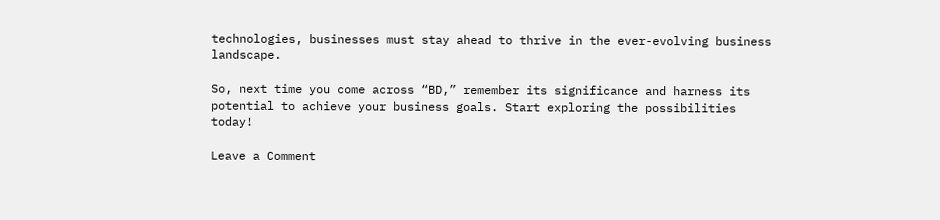technologies, businesses must stay ahead to thrive in the ever-evolving business landscape.

So, next time you come across “BD,” remember its significance and harness its potential to achieve your business goals. Start exploring the possibilities today!

Leave a Comment